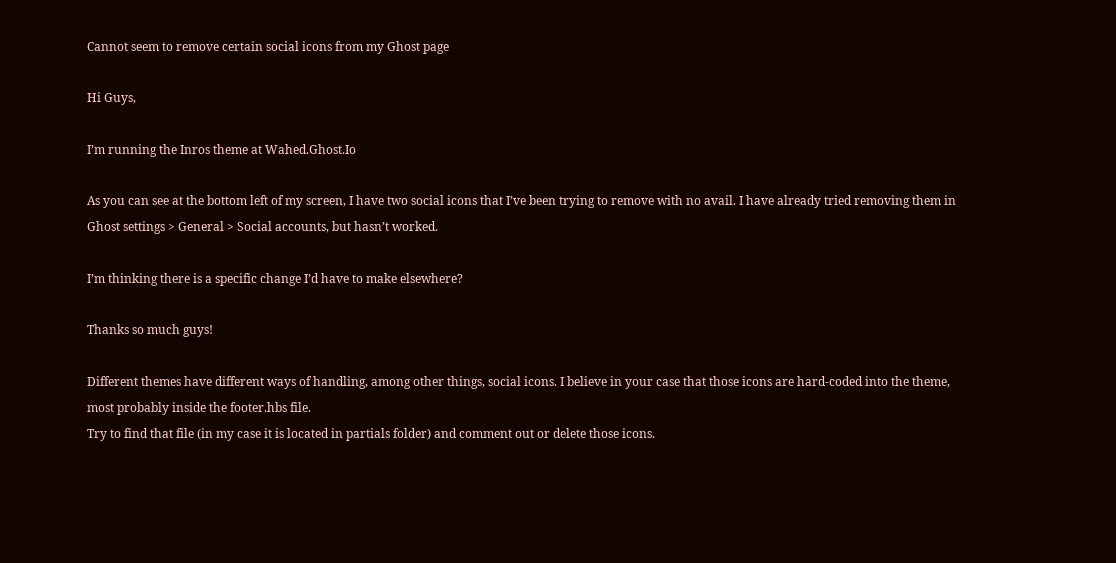Cannot seem to remove certain social icons from my Ghost page

Hi Guys,

I’m running the Inros theme at Wahed.Ghost.Io

As you can see at the bottom left of my screen, I have two social icons that I’ve been trying to remove with no avail. I have already tried removing them in Ghost settings > General > Social accounts, but hasn’t worked.

I’m thinking there is a specific change I’d have to make elsewhere?

Thanks so much guys!

Different themes have different ways of handling, among other things, social icons. I believe in your case that those icons are hard-coded into the theme, most probably inside the footer.hbs file.
Try to find that file (in my case it is located in partials folder) and comment out or delete those icons.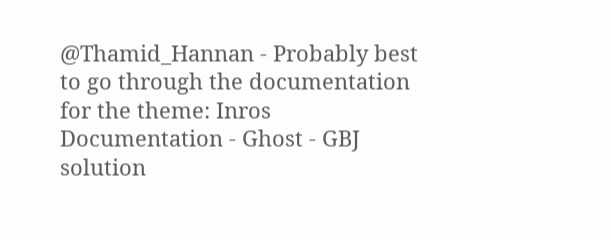@Thamid_Hannan - Probably best to go through the documentation for the theme: Inros Documentation - Ghost - GBJ solution